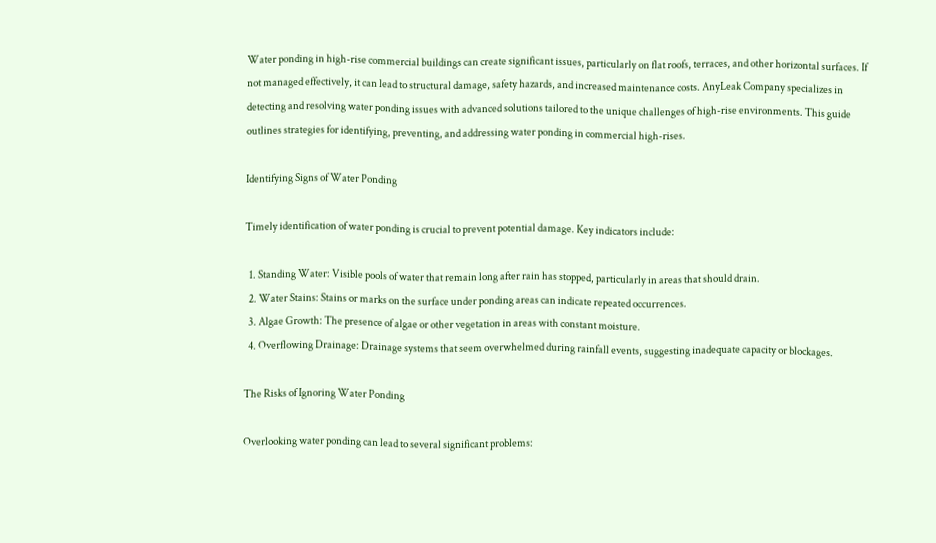Water ponding in high-rise commercial buildings can create significant issues, particularly on flat roofs, terraces, and other horizontal surfaces. If not managed effectively, it can lead to structural damage, safety hazards, and increased maintenance costs. AnyLeak Company specializes in detecting and resolving water ponding issues with advanced solutions tailored to the unique challenges of high-rise environments. This guide outlines strategies for identifying, preventing, and addressing water ponding in commercial high-rises.

Identifying Signs of Water Ponding

Timely identification of water ponding is crucial to prevent potential damage. Key indicators include:

  1. Standing Water: Visible pools of water that remain long after rain has stopped, particularly in areas that should drain.
  2. Water Stains: Stains or marks on the surface under ponding areas can indicate repeated occurrences.
  3. Algae Growth: The presence of algae or other vegetation in areas with constant moisture.
  4. Overflowing Drainage: Drainage systems that seem overwhelmed during rainfall events, suggesting inadequate capacity or blockages.

The Risks of Ignoring Water Ponding

Overlooking water ponding can lead to several significant problems: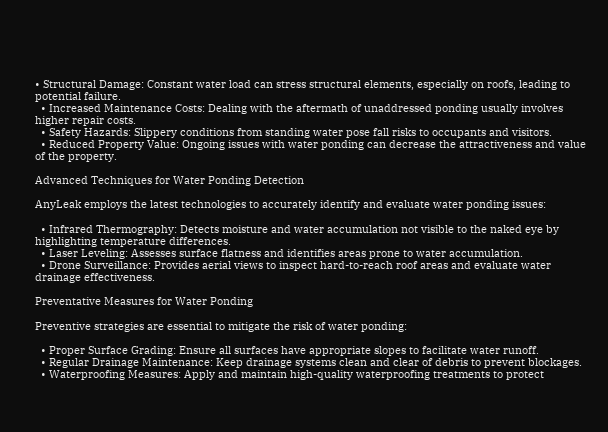• Structural Damage: Constant water load can stress structural elements, especially on roofs, leading to potential failure.
  • Increased Maintenance Costs: Dealing with the aftermath of unaddressed ponding usually involves higher repair costs.
  • Safety Hazards: Slippery conditions from standing water pose fall risks to occupants and visitors.
  • Reduced Property Value: Ongoing issues with water ponding can decrease the attractiveness and value of the property.

Advanced Techniques for Water Ponding Detection

AnyLeak employs the latest technologies to accurately identify and evaluate water ponding issues:

  • Infrared Thermography: Detects moisture and water accumulation not visible to the naked eye by highlighting temperature differences.
  • Laser Leveling: Assesses surface flatness and identifies areas prone to water accumulation.
  • Drone Surveillance: Provides aerial views to inspect hard-to-reach roof areas and evaluate water drainage effectiveness.

Preventative Measures for Water Ponding

Preventive strategies are essential to mitigate the risk of water ponding:

  • Proper Surface Grading: Ensure all surfaces have appropriate slopes to facilitate water runoff.
  • Regular Drainage Maintenance: Keep drainage systems clean and clear of debris to prevent blockages.
  • Waterproofing Measures: Apply and maintain high-quality waterproofing treatments to protect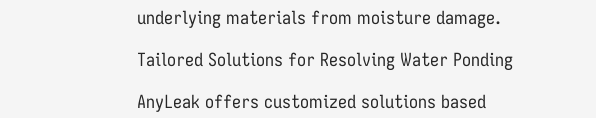underlying materials from moisture damage.

Tailored Solutions for Resolving Water Ponding

AnyLeak offers customized solutions based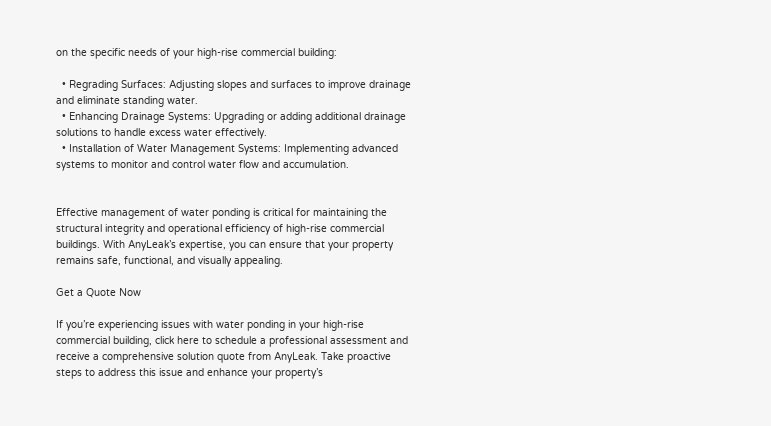on the specific needs of your high-rise commercial building:

  • Regrading Surfaces: Adjusting slopes and surfaces to improve drainage and eliminate standing water.
  • Enhancing Drainage Systems: Upgrading or adding additional drainage solutions to handle excess water effectively.
  • Installation of Water Management Systems: Implementing advanced systems to monitor and control water flow and accumulation.


Effective management of water ponding is critical for maintaining the structural integrity and operational efficiency of high-rise commercial buildings. With AnyLeak’s expertise, you can ensure that your property remains safe, functional, and visually appealing.

Get a Quote Now

If you’re experiencing issues with water ponding in your high-rise commercial building, click here to schedule a professional assessment and receive a comprehensive solution quote from AnyLeak. Take proactive steps to address this issue and enhance your property’s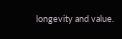longevity and value.